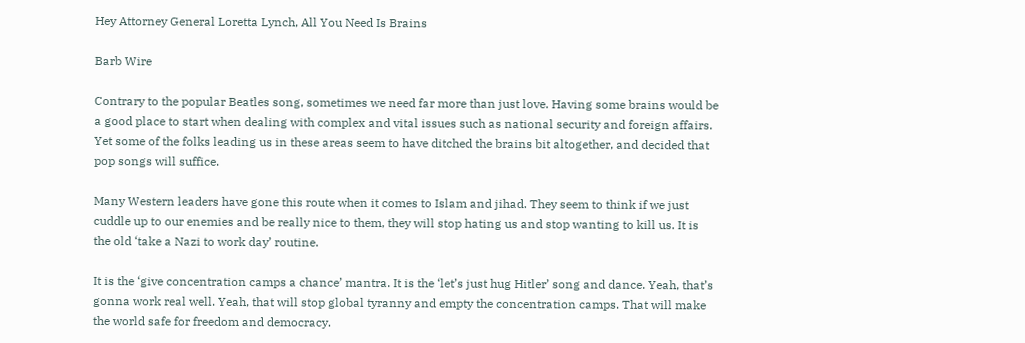Hey Attorney General Loretta Lynch, All You Need Is Brains

Barb Wire

Contrary to the popular Beatles song, sometimes we need far more than just love. Having some brains would be a good place to start when dealing with complex and vital issues such as national security and foreign affairs. Yet some of the folks leading us in these areas seem to have ditched the brains bit altogether, and decided that pop songs will suffice.

Many Western leaders have gone this route when it comes to Islam and jihad. They seem to think if we just cuddle up to our enemies and be really nice to them, they will stop hating us and stop wanting to kill us. It is the old ‘take a Nazi to work day’ routine.

It is the ‘give concentration camps a chance’ mantra. It is the ‘let’s just hug Hitler’ song and dance. Yeah, that’s gonna work real well. Yeah, that will stop global tyranny and empty the concentration camps. That will make the world safe for freedom and democracy.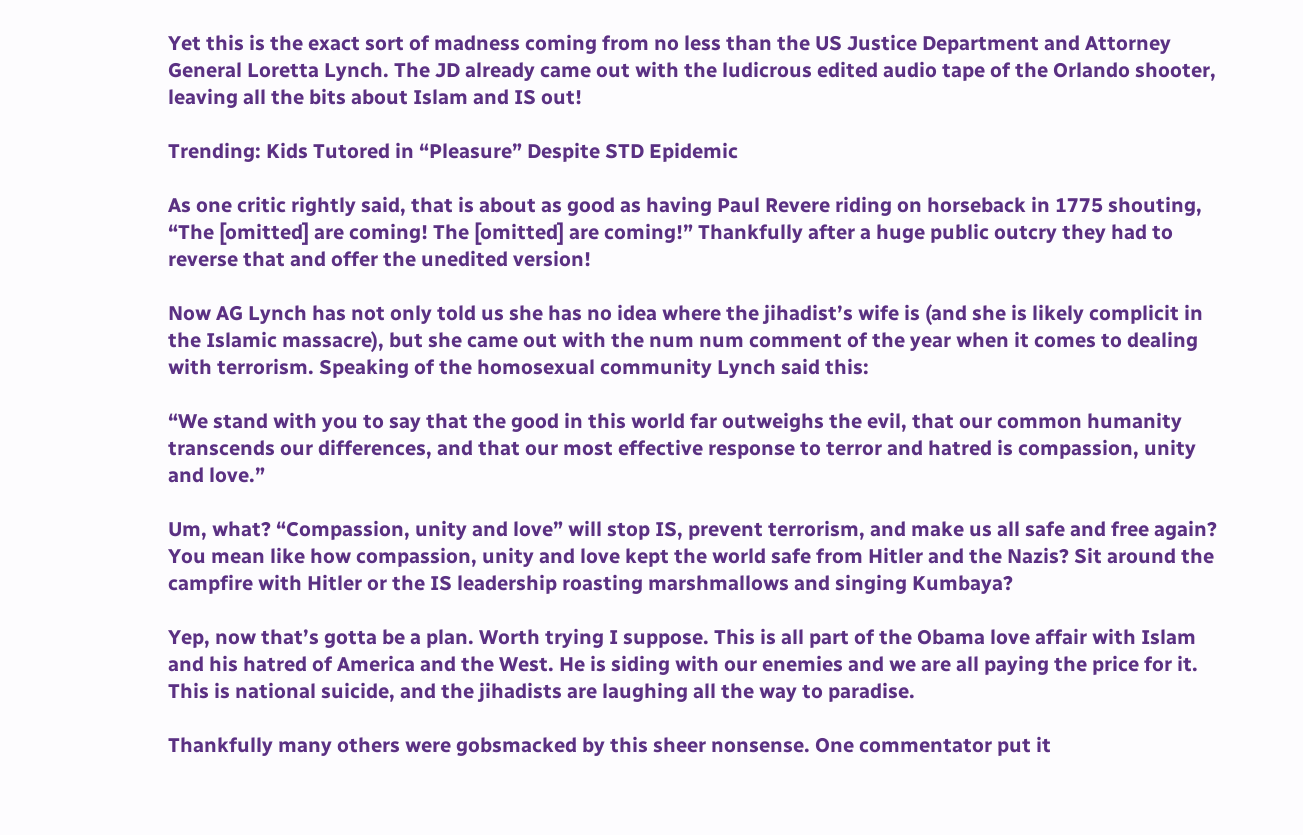Yet this is the exact sort of madness coming from no less than the US Justice Department and Attorney General Loretta Lynch. The JD already came out with the ludicrous edited audio tape of the Orlando shooter, leaving all the bits about Islam and IS out!

Trending: Kids Tutored in “Pleasure” Despite STD Epidemic

As one critic rightly said, that is about as good as having Paul Revere riding on horseback in 1775 shouting, “The [omitted] are coming! The [omitted] are coming!” Thankfully after a huge public outcry they had to reverse that and offer the unedited version!

Now AG Lynch has not only told us she has no idea where the jihadist’s wife is (and she is likely complicit in the Islamic massacre), but she came out with the num num comment of the year when it comes to dealing with terrorism. Speaking of the homosexual community Lynch said this:

“We stand with you to say that the good in this world far outweighs the evil, that our common humanity transcends our differences, and that our most effective response to terror and hatred is compassion, unity and love.”

Um, what? “Compassion, unity and love” will stop IS, prevent terrorism, and make us all safe and free again? You mean like how compassion, unity and love kept the world safe from Hitler and the Nazis? Sit around the campfire with Hitler or the IS leadership roasting marshmallows and singing Kumbaya?

Yep, now that’s gotta be a plan. Worth trying I suppose. This is all part of the Obama love affair with Islam and his hatred of America and the West. He is siding with our enemies and we are all paying the price for it. This is national suicide, and the jihadists are laughing all the way to paradise.

Thankfully many others were gobsmacked by this sheer nonsense. One commentator put it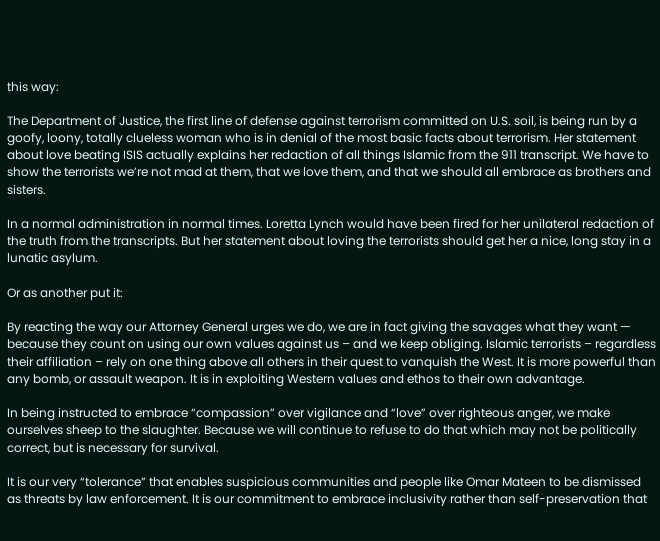this way:

The Department of Justice, the first line of defense against terrorism committed on U.S. soil, is being run by a goofy, loony, totally clueless woman who is in denial of the most basic facts about terrorism. Her statement about love beating ISIS actually explains her redaction of all things Islamic from the 911 transcript. We have to show the terrorists we’re not mad at them, that we love them, and that we should all embrace as brothers and sisters.

In a normal administration in normal times. Loretta Lynch would have been fired for her unilateral redaction of the truth from the transcripts. But her statement about loving the terrorists should get her a nice, long stay in a lunatic asylum.

Or as another put it:

By reacting the way our Attorney General urges we do, we are in fact giving the savages what they want — because they count on using our own values against us – and we keep obliging. Islamic terrorists – regardless their affiliation – rely on one thing above all others in their quest to vanquish the West. It is more powerful than any bomb, or assault weapon. It is in exploiting Western values and ethos to their own advantage.

In being instructed to embrace “compassion” over vigilance and “love” over righteous anger, we make ourselves sheep to the slaughter. Because we will continue to refuse to do that which may not be politically correct, but is necessary for survival.

It is our very “tolerance” that enables suspicious communities and people like Omar Mateen to be dismissed as threats by law enforcement. It is our commitment to embrace inclusivity rather than self-preservation that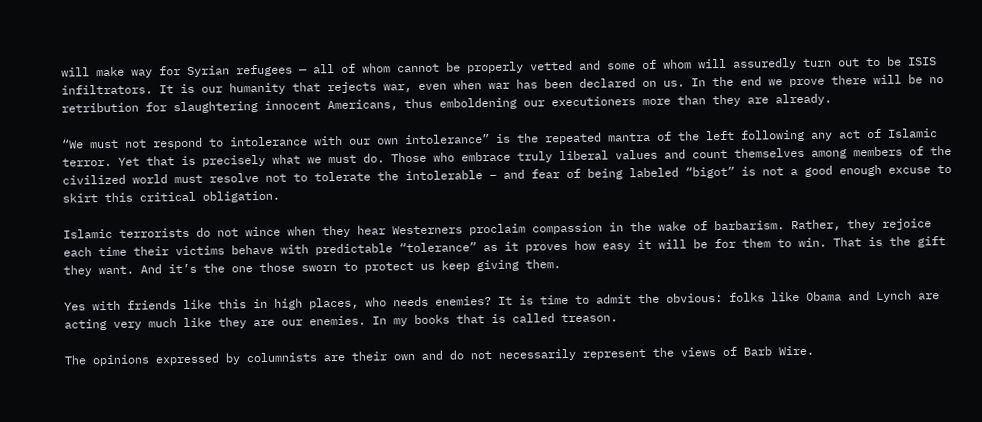will make way for Syrian refugees — all of whom cannot be properly vetted and some of whom will assuredly turn out to be ISIS infiltrators. It is our humanity that rejects war, even when war has been declared on us. In the end we prove there will be no retribution for slaughtering innocent Americans, thus emboldening our executioners more than they are already.

“We must not respond to intolerance with our own intolerance” is the repeated mantra of the left following any act of Islamic terror. Yet that is precisely what we must do. Those who embrace truly liberal values and count themselves among members of the civilized world must resolve not to tolerate the intolerable – and fear of being labeled “bigot” is not a good enough excuse to skirt this critical obligation.

Islamic terrorists do not wince when they hear Westerners proclaim compassion in the wake of barbarism. Rather, they rejoice each time their victims behave with predictable “tolerance” as it proves how easy it will be for them to win. That is the gift they want. And it’s the one those sworn to protect us keep giving them.

Yes with friends like this in high places, who needs enemies? It is time to admit the obvious: folks like Obama and Lynch are acting very much like they are our enemies. In my books that is called treason.

The opinions expressed by columnists are their own and do not necessarily represent the views of Barb Wire.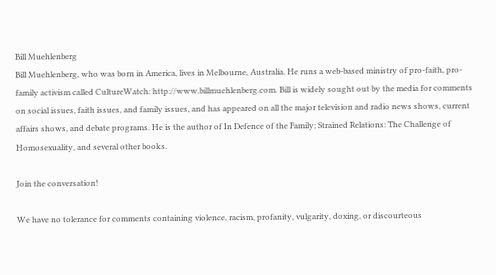Bill Muehlenberg
Bill Muehlenberg, who was born in America, lives in Melbourne, Australia. He runs a web-based ministry of pro-faith, pro-family activism called CultureWatch: http://www.billmuehlenberg.com. Bill is widely sought out by the media for comments on social issues, faith issues, and family issues, and has appeared on all the major television and radio news shows, current affairs shows, and debate programs. He is the author of In Defence of the Family; Strained Relations: The Challenge of Homosexuality, and several other books.

Join the conversation!

We have no tolerance for comments containing violence, racism, profanity, vulgarity, doxing, or discourteous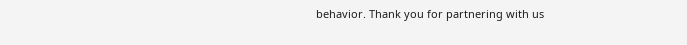behavior. Thank you for partnering with us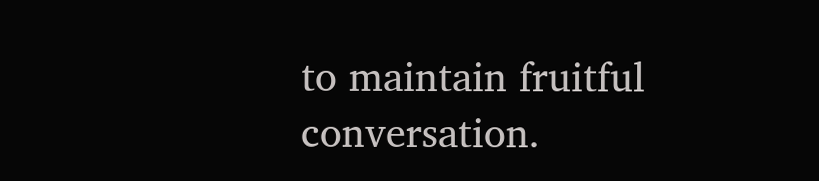to maintain fruitful conversation.